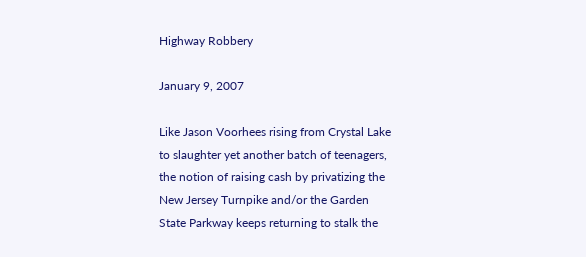Highway Robbery

January 9, 2007

Like Jason Voorhees rising from Crystal Lake to slaughter yet another batch of teenagers, the notion of raising cash by privatizing the New Jersey Turnpike and/or the Garden State Parkway keeps returning to stalk the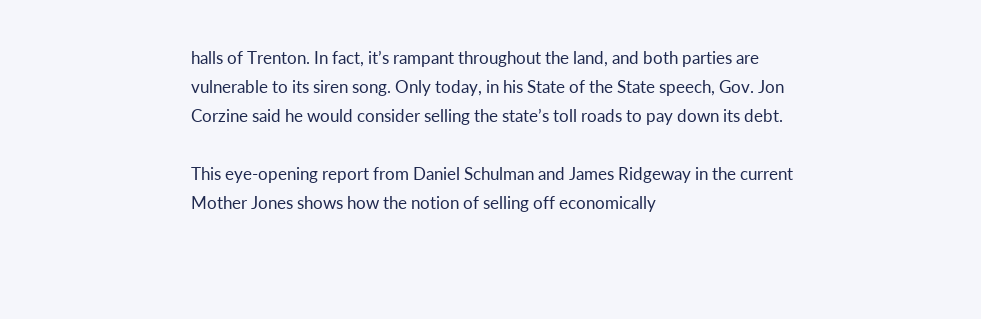halls of Trenton. In fact, it’s rampant throughout the land, and both parties are vulnerable to its siren song. Only today, in his State of the State speech, Gov. Jon Corzine said he would consider selling the state’s toll roads to pay down its debt.

This eye-opening report from Daniel Schulman and James Ridgeway in the current Mother Jones shows how the notion of selling off economically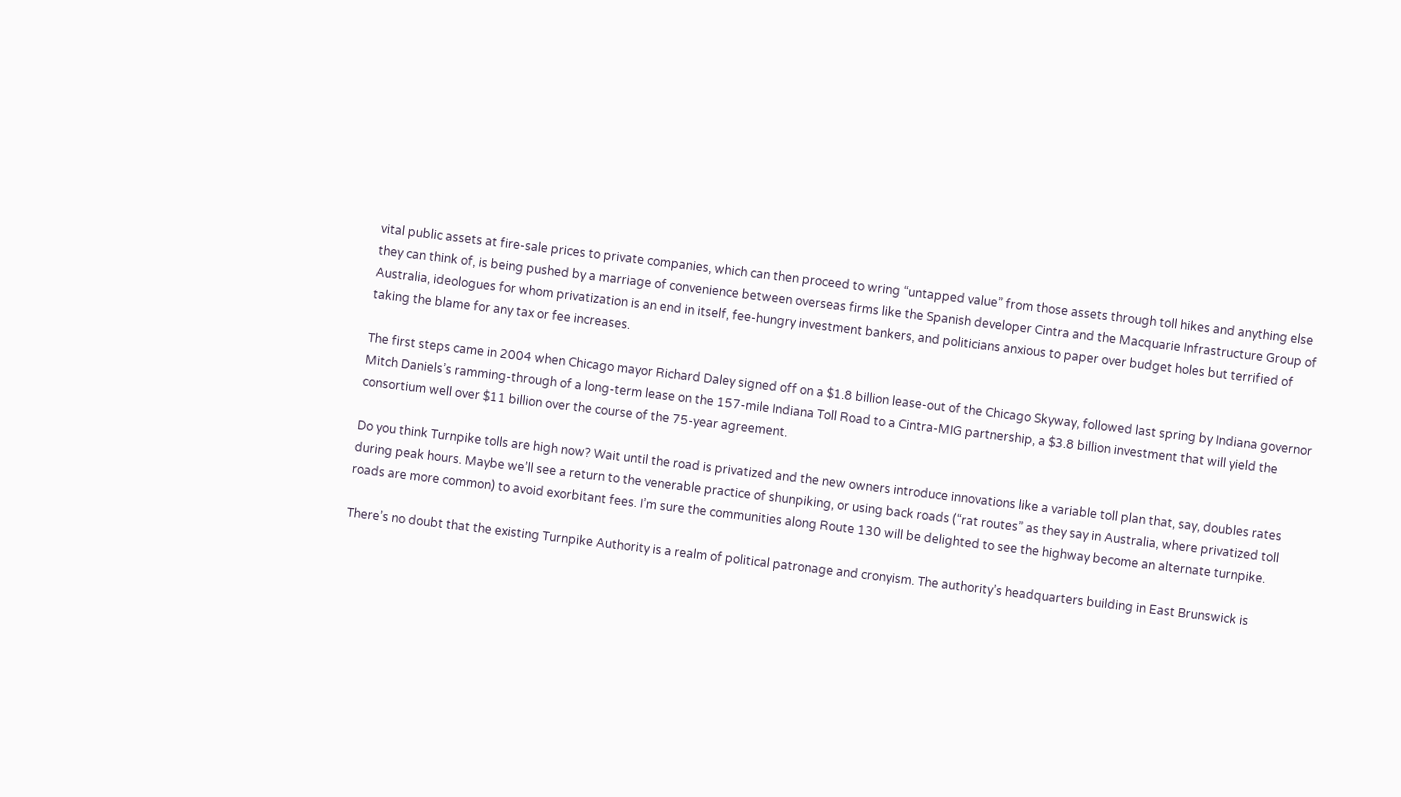vital public assets at fire-sale prices to private companies, which can then proceed to wring “untapped value” from those assets through toll hikes and anything else they can think of, is being pushed by a marriage of convenience between overseas firms like the Spanish developer Cintra and the Macquarie Infrastructure Group of Australia, ideologues for whom privatization is an end in itself, fee-hungry investment bankers, and politicians anxious to paper over budget holes but terrified of taking the blame for any tax or fee increases.

The first steps came in 2004 when Chicago mayor Richard Daley signed off on a $1.8 billion lease-out of the Chicago Skyway, followed last spring by Indiana governor Mitch Daniels’s ramming-through of a long-term lease on the 157-mile Indiana Toll Road to a Cintra-MIG partnership, a $3.8 billion investment that will yield the consortium well over $11 billion over the course of the 75-year agreement.

Do you think Turnpike tolls are high now? Wait until the road is privatized and the new owners introduce innovations like a variable toll plan that, say, doubles rates during peak hours. Maybe we’ll see a return to the venerable practice of shunpiking, or using back roads (“rat routes” as they say in Australia, where privatized toll roads are more common) to avoid exorbitant fees. I’m sure the communities along Route 130 will be delighted to see the highway become an alternate turnpike.

There’s no doubt that the existing Turnpike Authority is a realm of political patronage and cronyism. The authority’s headquarters building in East Brunswick is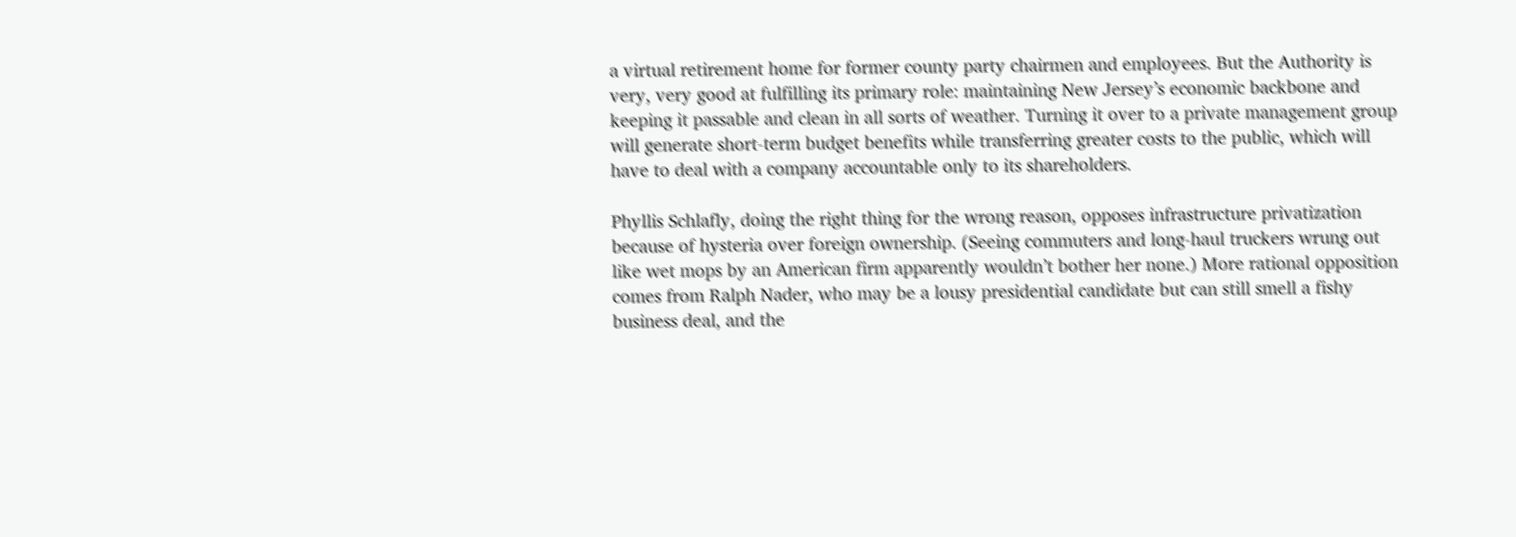a virtual retirement home for former county party chairmen and employees. But the Authority is very, very good at fulfilling its primary role: maintaining New Jersey’s economic backbone and keeping it passable and clean in all sorts of weather. Turning it over to a private management group will generate short-term budget benefits while transferring greater costs to the public, which will have to deal with a company accountable only to its shareholders.

Phyllis Schlafly, doing the right thing for the wrong reason, opposes infrastructure privatization because of hysteria over foreign ownership. (Seeing commuters and long-haul truckers wrung out like wet mops by an American firm apparently wouldn’t bother her none.) More rational opposition comes from Ralph Nader, who may be a lousy presidential candidate but can still smell a fishy business deal, and the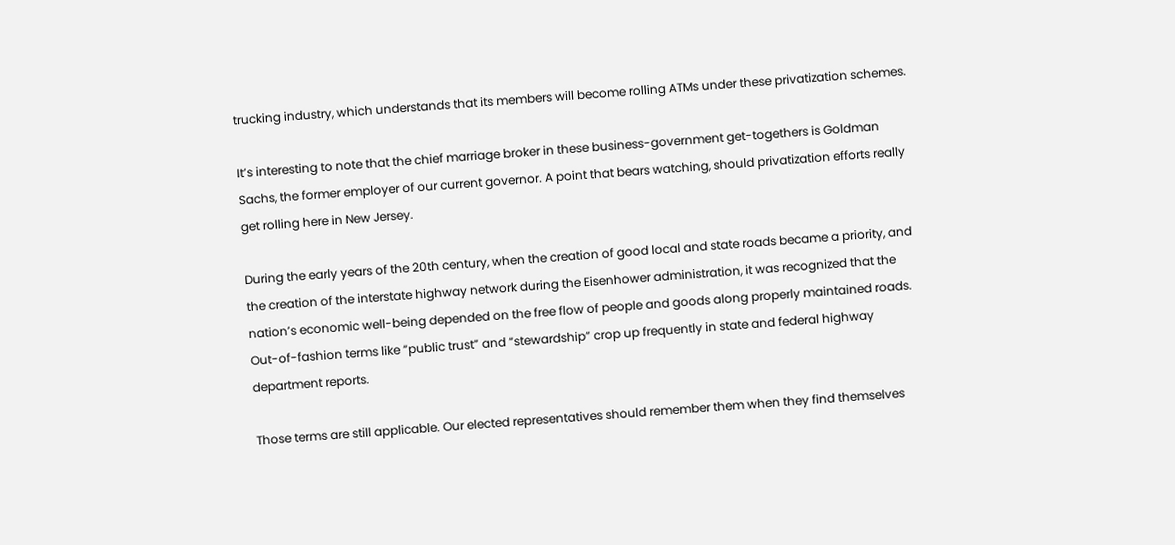trucking industry, which understands that its members will become rolling ATMs under these privatization schemes.

It’s interesting to note that the chief marriage broker in these business-government get-togethers is Goldman Sachs, the former employer of our current governor. A point that bears watching, should privatization efforts really get rolling here in New Jersey.

During the early years of the 20th century, when the creation of good local and state roads became a priority, and the creation of the interstate highway network during the Eisenhower administration, it was recognized that the nation’s economic well-being depended on the free flow of people and goods along properly maintained roads. Out-of-fashion terms like “public trust” and “stewardship” crop up frequently in state and federal highway department reports.

Those terms are still applicable. Our elected representatives should remember them when they find themselves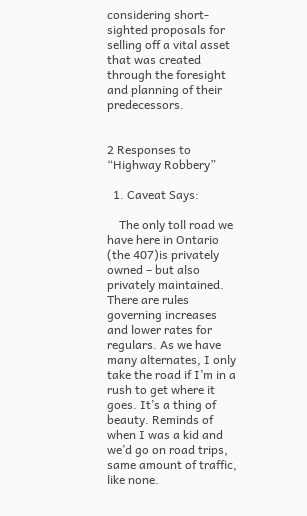considering short-sighted proposals for selling off a vital asset that was created through the foresight and planning of their predecessors.


2 Responses to “Highway Robbery”

  1. Caveat Says:

    The only toll road we have here in Ontario (the 407)is privately owned – but also privately maintained. There are rules governing increases and lower rates for regulars. As we have many alternates, I only take the road if I’m in a rush to get where it goes. It’s a thing of beauty. Reminds of when I was a kid and we’d go on road trips, same amount of traffic, like none.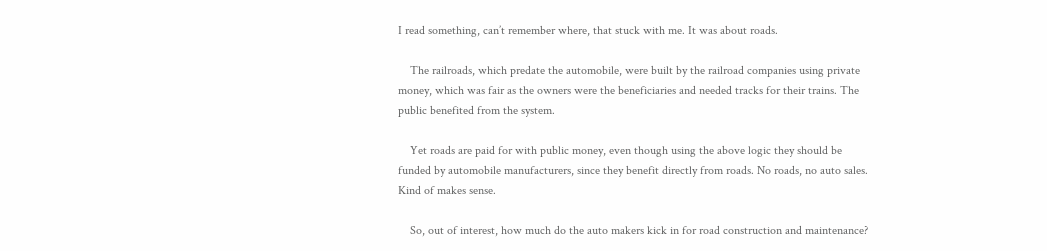I read something, can’t remember where, that stuck with me. It was about roads.

    The railroads, which predate the automobile, were built by the railroad companies using private money, which was fair as the owners were the beneficiaries and needed tracks for their trains. The public benefited from the system.

    Yet roads are paid for with public money, even though using the above logic they should be funded by automobile manufacturers, since they benefit directly from roads. No roads, no auto sales. Kind of makes sense.

    So, out of interest, how much do the auto makers kick in for road construction and maintenance?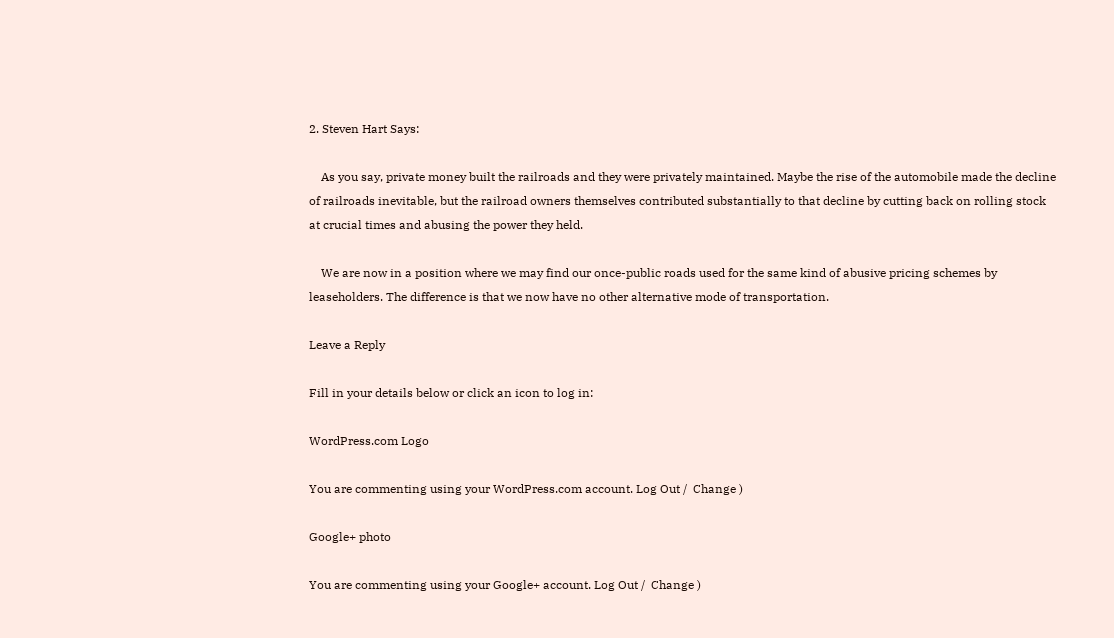2. Steven Hart Says:

    As you say, private money built the railroads and they were privately maintained. Maybe the rise of the automobile made the decline of railroads inevitable, but the railroad owners themselves contributed substantially to that decline by cutting back on rolling stock at crucial times and abusing the power they held.

    We are now in a position where we may find our once-public roads used for the same kind of abusive pricing schemes by leaseholders. The difference is that we now have no other alternative mode of transportation.

Leave a Reply

Fill in your details below or click an icon to log in:

WordPress.com Logo

You are commenting using your WordPress.com account. Log Out /  Change )

Google+ photo

You are commenting using your Google+ account. Log Out /  Change )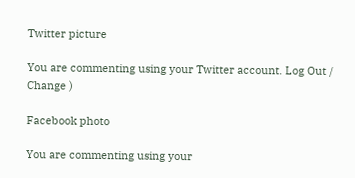Twitter picture

You are commenting using your Twitter account. Log Out /  Change )

Facebook photo

You are commenting using your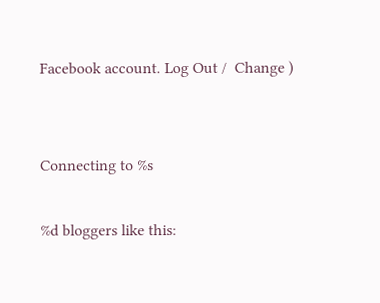Facebook account. Log Out /  Change )


Connecting to %s

%d bloggers like this: